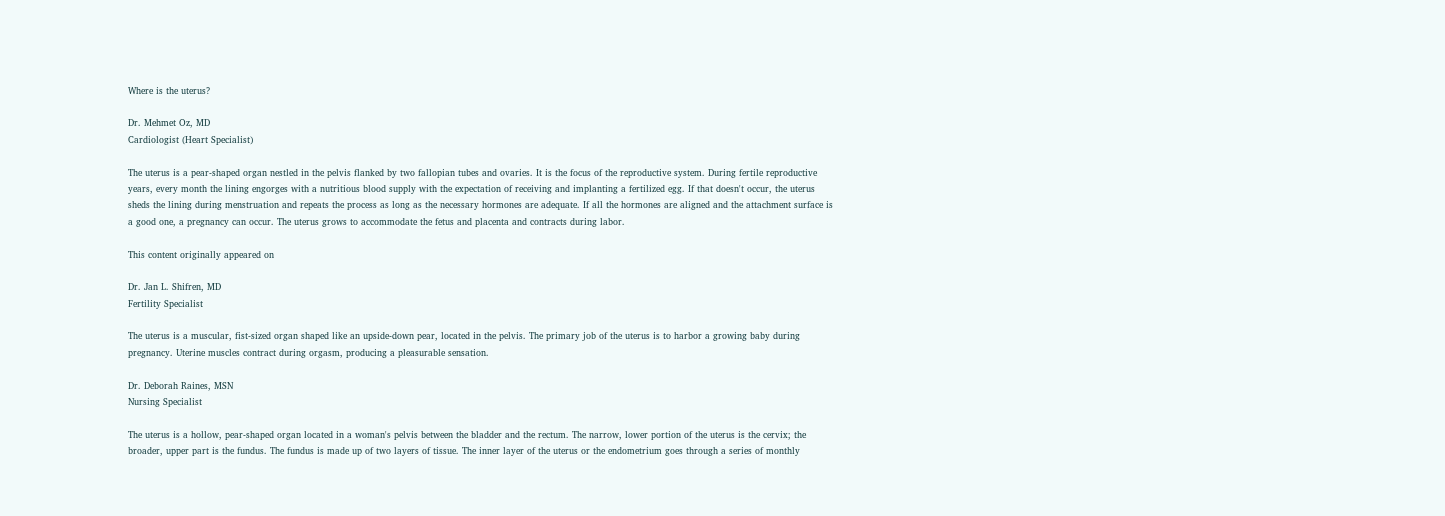Where is the uterus?

Dr. Mehmet Oz, MD
Cardiologist (Heart Specialist)

The uterus is a pear-shaped organ nestled in the pelvis flanked by two fallopian tubes and ovaries. It is the focus of the reproductive system. During fertile reproductive years, every month the lining engorges with a nutritious blood supply with the expectation of receiving and implanting a fertilized egg. If that doesn't occur, the uterus sheds the lining during menstruation and repeats the process as long as the necessary hormones are adequate. If all the hormones are aligned and the attachment surface is a good one, a pregnancy can occur. The uterus grows to accommodate the fetus and placenta and contracts during labor.

This content originally appeared on

Dr. Jan L. Shifren, MD
Fertility Specialist

The uterus is a muscular, fist-sized organ shaped like an upside-down pear, located in the pelvis. The primary job of the uterus is to harbor a growing baby during pregnancy. Uterine muscles contract during orgasm, producing a pleasurable sensation.

Dr. Deborah Raines, MSN
Nursing Specialist

The uterus is a hollow, pear-shaped organ located in a woman's pelvis between the bladder and the rectum. The narrow, lower portion of the uterus is the cervix; the broader, upper part is the fundus. The fundus is made up of two layers of tissue. The inner layer of the uterus or the endometrium goes through a series of monthly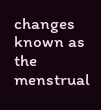changes known as the menstrual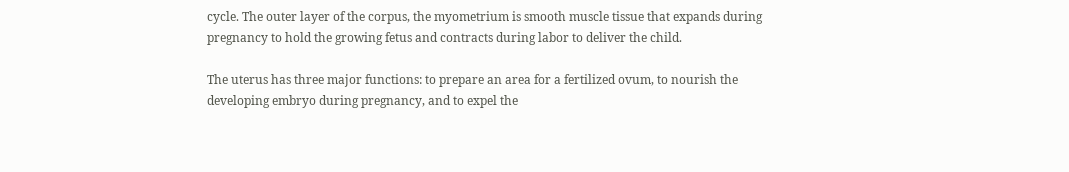cycle. The outer layer of the corpus, the myometrium is smooth muscle tissue that expands during pregnancy to hold the growing fetus and contracts during labor to deliver the child.

The uterus has three major functions: to prepare an area for a fertilized ovum, to nourish the developing embryo during pregnancy, and to expel the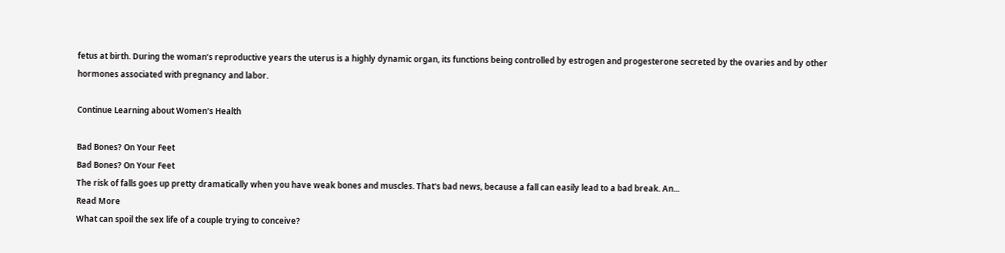fetus at birth. During the woman’s reproductive years the uterus is a highly dynamic organ, its functions being controlled by estrogen and progesterone secreted by the ovaries and by other hormones associated with pregnancy and labor.

Continue Learning about Women's Health

Bad Bones? On Your Feet
Bad Bones? On Your Feet
The risk of falls goes up pretty dramatically when you have weak bones and muscles. That's bad news, because a fall can easily lead to a bad break. An...
Read More
What can spoil the sex life of a couple trying to conceive?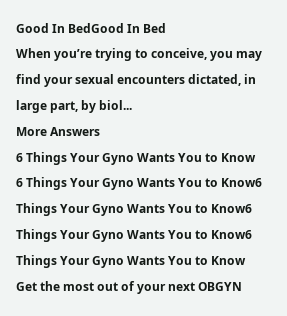Good In BedGood In Bed
When you’re trying to conceive, you may find your sexual encounters dictated, in large part, by biol...
More Answers
6 Things Your Gyno Wants You to Know
6 Things Your Gyno Wants You to Know6 Things Your Gyno Wants You to Know6 Things Your Gyno Wants You to Know6 Things Your Gyno Wants You to Know
Get the most out of your next OBGYN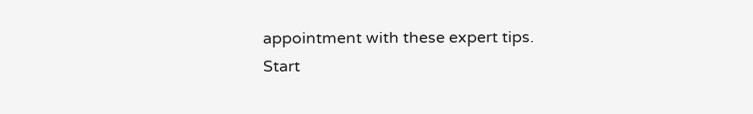appointment with these expert tips.
Start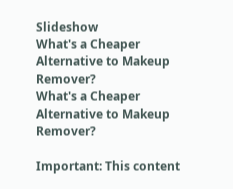Slideshow
What's a Cheaper Alternative to Makeup Remover?
What's a Cheaper Alternative to Makeup Remover?

Important: This content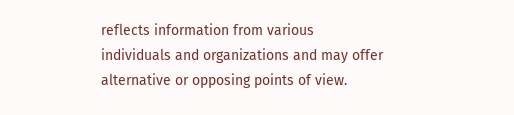reflects information from various individuals and organizations and may offer alternative or opposing points of view.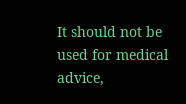It should not be used for medical advice,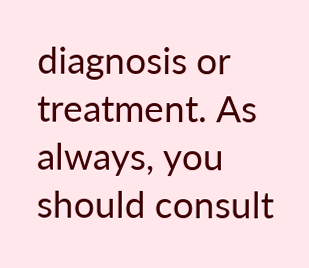diagnosis or treatment. As always, you should consult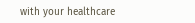with your healthcare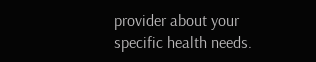provider about your specific health needs.